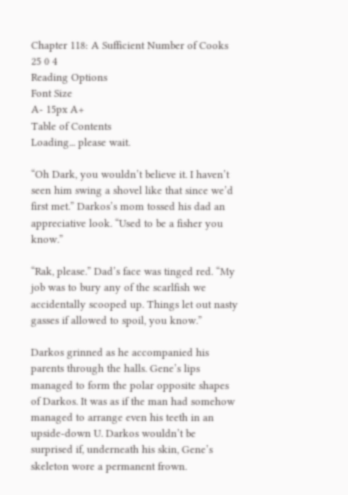Chapter 118: A Sufficient Number of Cooks
25 0 4
Reading Options
Font Size
A- 15px A+
Table of Contents
Loading... please wait.

“Oh Dark, you wouldn’t believe it. I haven’t seen him swing a shovel like that since we’d first met.” Darkos’s mom tossed his dad an appreciative look. “Used to be a fisher you know.”

“Rak, please.” Dad’s face was tinged red. “My job was to bury any of the scarlfish we accidentally scooped up. Things let out nasty gasses if allowed to spoil, you know.”

Darkos grinned as he accompanied his parents through the halls. Gene’s lips managed to form the polar opposite shapes of Darkos. It was as if the man had somehow managed to arrange even his teeth in an upside-down U. Darkos wouldn’t be surprised if, underneath his skin, Gene’s skeleton wore a permanent frown.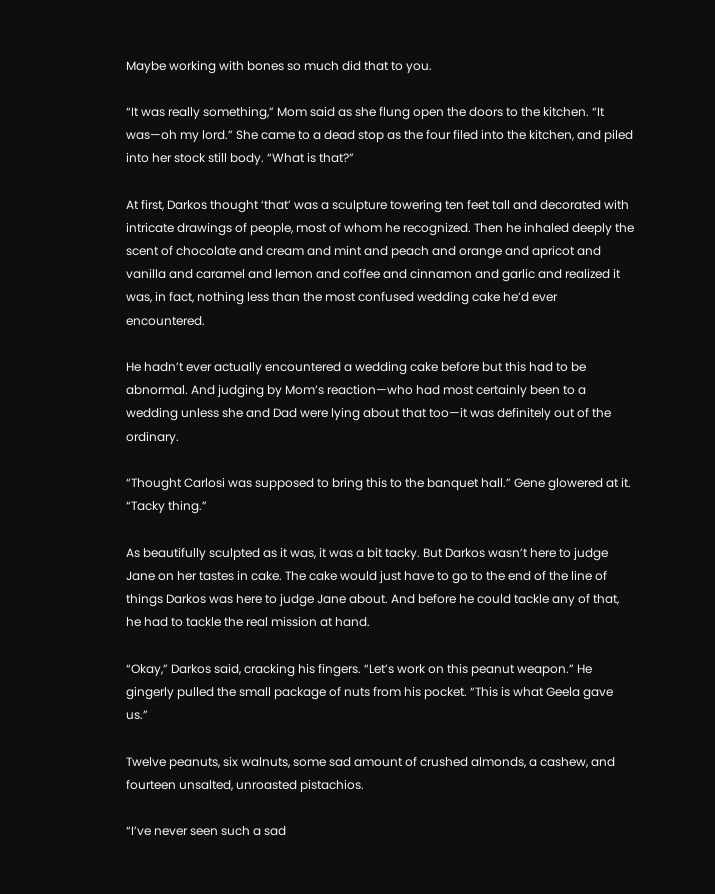Maybe working with bones so much did that to you.

“It was really something,” Mom said as she flung open the doors to the kitchen. “It was—oh my lord.” She came to a dead stop as the four filed into the kitchen, and piled into her stock still body. “What is that?”

At first, Darkos thought ‘that’ was a sculpture towering ten feet tall and decorated with intricate drawings of people, most of whom he recognized. Then he inhaled deeply the scent of chocolate and cream and mint and peach and orange and apricot and vanilla and caramel and lemon and coffee and cinnamon and garlic and realized it was, in fact, nothing less than the most confused wedding cake he’d ever encountered.

He hadn’t ever actually encountered a wedding cake before but this had to be abnormal. And judging by Mom’s reaction—who had most certainly been to a wedding unless she and Dad were lying about that too—it was definitely out of the ordinary.

“Thought Carlosi was supposed to bring this to the banquet hall.” Gene glowered at it. “Tacky thing.”

As beautifully sculpted as it was, it was a bit tacky. But Darkos wasn’t here to judge Jane on her tastes in cake. The cake would just have to go to the end of the line of things Darkos was here to judge Jane about. And before he could tackle any of that, he had to tackle the real mission at hand.

“Okay,” Darkos said, cracking his fingers. “Let’s work on this peanut weapon.” He gingerly pulled the small package of nuts from his pocket. “This is what Geela gave us.”

Twelve peanuts, six walnuts, some sad amount of crushed almonds, a cashew, and fourteen unsalted, unroasted pistachios.

“I’ve never seen such a sad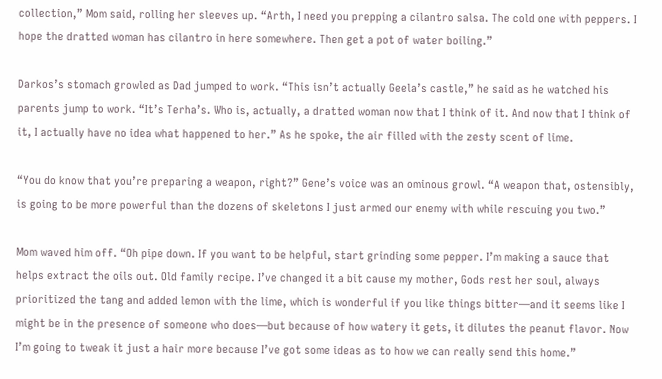collection,” Mom said, rolling her sleeves up. “Arth, I need you prepping a cilantro salsa. The cold one with peppers. I hope the dratted woman has cilantro in here somewhere. Then get a pot of water boiling.”

Darkos’s stomach growled as Dad jumped to work. “This isn’t actually Geela’s castle,” he said as he watched his parents jump to work. “It’s Terha’s. Who is, actually, a dratted woman now that I think of it. And now that I think of it, I actually have no idea what happened to her.” As he spoke, the air filled with the zesty scent of lime.

“You do know that you’re preparing a weapon, right?” Gene’s voice was an ominous growl. “A weapon that, ostensibly, is going to be more powerful than the dozens of skeletons I just armed our enemy with while rescuing you two.”

Mom waved him off. “Oh pipe down. If you want to be helpful, start grinding some pepper. I’m making a sauce that helps extract the oils out. Old family recipe. I’ve changed it a bit cause my mother, Gods rest her soul, always prioritized the tang and added lemon with the lime, which is wonderful if you like things bitter—and it seems like I might be in the presence of someone who does—but because of how watery it gets, it dilutes the peanut flavor. Now I’m going to tweak it just a hair more because I’ve got some ideas as to how we can really send this home.”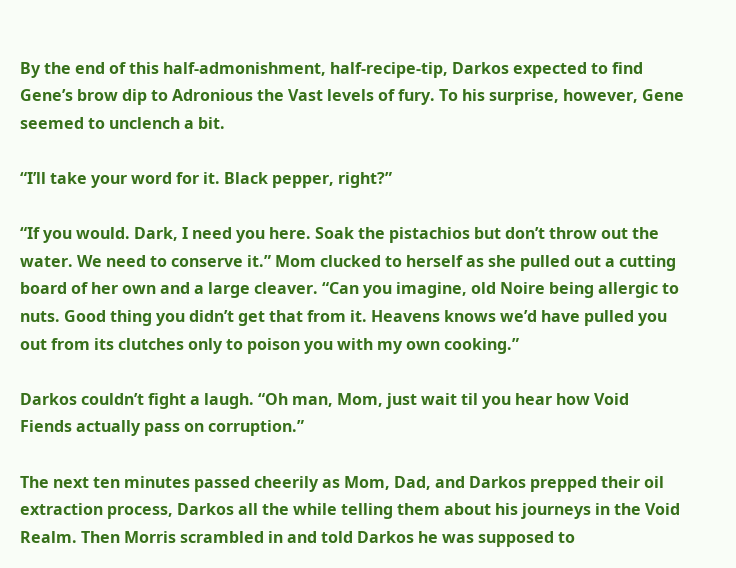By the end of this half-admonishment, half-recipe-tip, Darkos expected to find Gene’s brow dip to Adronious the Vast levels of fury. To his surprise, however, Gene seemed to unclench a bit.

“I’ll take your word for it. Black pepper, right?”

“If you would. Dark, I need you here. Soak the pistachios but don’t throw out the water. We need to conserve it.” Mom clucked to herself as she pulled out a cutting board of her own and a large cleaver. “Can you imagine, old Noire being allergic to nuts. Good thing you didn’t get that from it. Heavens knows we’d have pulled you out from its clutches only to poison you with my own cooking.”

Darkos couldn’t fight a laugh. “Oh man, Mom, just wait til you hear how Void Fiends actually pass on corruption.”

The next ten minutes passed cheerily as Mom, Dad, and Darkos prepped their oil extraction process, Darkos all the while telling them about his journeys in the Void Realm. Then Morris scrambled in and told Darkos he was supposed to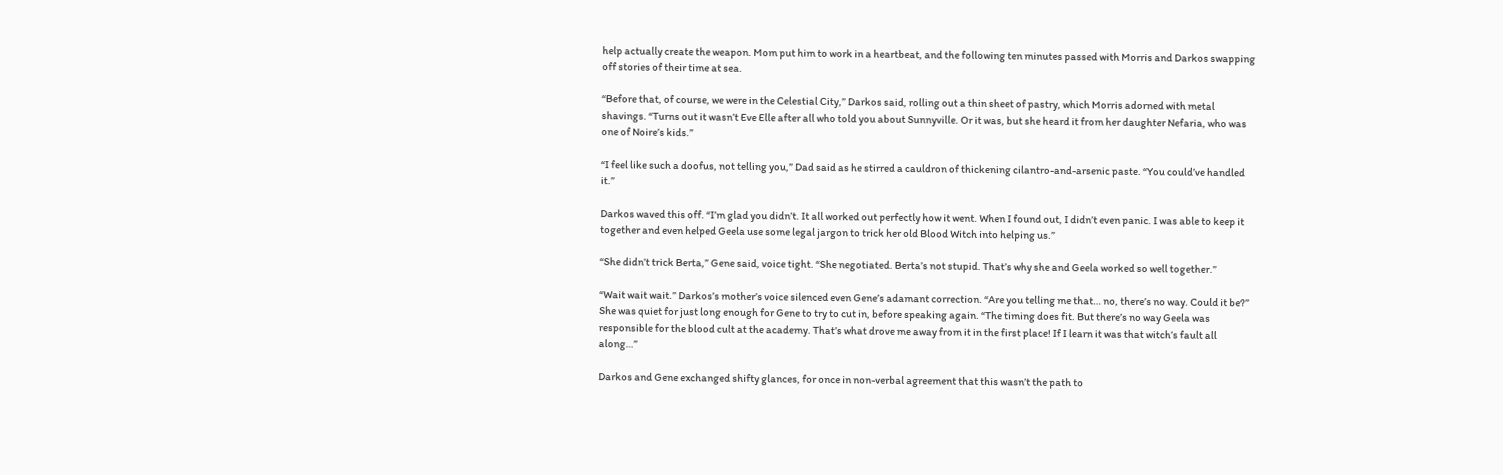help actually create the weapon. Mom put him to work in a heartbeat, and the following ten minutes passed with Morris and Darkos swapping off stories of their time at sea.

“Before that, of course, we were in the Celestial City,” Darkos said, rolling out a thin sheet of pastry, which Morris adorned with metal shavings. “Turns out it wasn’t Eve Elle after all who told you about Sunnyville. Or it was, but she heard it from her daughter Nefaria, who was one of Noire’s kids.”

“I feel like such a doofus, not telling you,” Dad said as he stirred a cauldron of thickening cilantro-and-arsenic paste. “You could’ve handled it.”

Darkos waved this off. “I’m glad you didn’t. It all worked out perfectly how it went. When I found out, I didn’t even panic. I was able to keep it together and even helped Geela use some legal jargon to trick her old Blood Witch into helping us.”

“She didn’t trick Berta,” Gene said, voice tight. “She negotiated. Berta’s not stupid. That’s why she and Geela worked so well together.”

“Wait wait wait.” Darkos’s mother’s voice silenced even Gene’s adamant correction. “Are you telling me that… no, there’s no way. Could it be?” She was quiet for just long enough for Gene to try to cut in, before speaking again. “The timing does fit. But there’s no way Geela was responsible for the blood cult at the academy. That’s what drove me away from it in the first place! If I learn it was that witch’s fault all along…”

Darkos and Gene exchanged shifty glances, for once in non-verbal agreement that this wasn’t the path to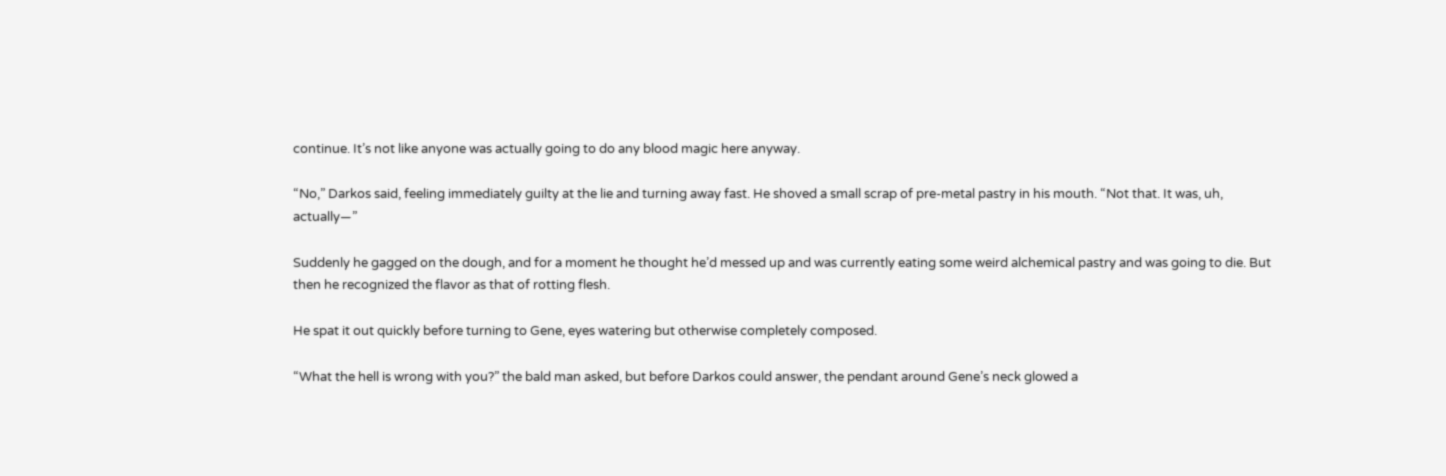continue. It’s not like anyone was actually going to do any blood magic here anyway.

“No,” Darkos said, feeling immediately guilty at the lie and turning away fast. He shoved a small scrap of pre-metal pastry in his mouth. “Not that. It was, uh, actually—”

Suddenly he gagged on the dough, and for a moment he thought he’d messed up and was currently eating some weird alchemical pastry and was going to die. But then he recognized the flavor as that of rotting flesh.

He spat it out quickly before turning to Gene, eyes watering but otherwise completely composed.

“What the hell is wrong with you?” the bald man asked, but before Darkos could answer, the pendant around Gene’s neck glowed a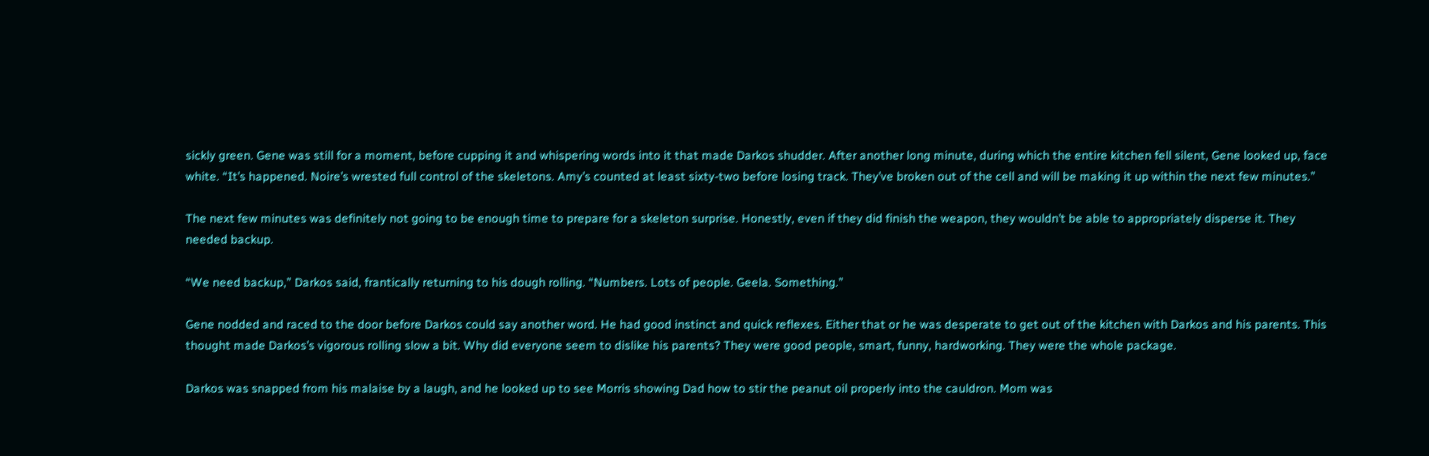sickly green. Gene was still for a moment, before cupping it and whispering words into it that made Darkos shudder. After another long minute, during which the entire kitchen fell silent, Gene looked up, face white. “It’s happened. Noire’s wrested full control of the skeletons. Amy’s counted at least sixty-two before losing track. They’ve broken out of the cell and will be making it up within the next few minutes.”

The next few minutes was definitely not going to be enough time to prepare for a skeleton surprise. Honestly, even if they did finish the weapon, they wouldn’t be able to appropriately disperse it. They needed backup.

“We need backup,” Darkos said, frantically returning to his dough rolling. “Numbers. Lots of people. Geela. Something.”

Gene nodded and raced to the door before Darkos could say another word. He had good instinct and quick reflexes. Either that or he was desperate to get out of the kitchen with Darkos and his parents. This thought made Darkos’s vigorous rolling slow a bit. Why did everyone seem to dislike his parents? They were good people, smart, funny, hardworking. They were the whole package.

Darkos was snapped from his malaise by a laugh, and he looked up to see Morris showing Dad how to stir the peanut oil properly into the cauldron. Mom was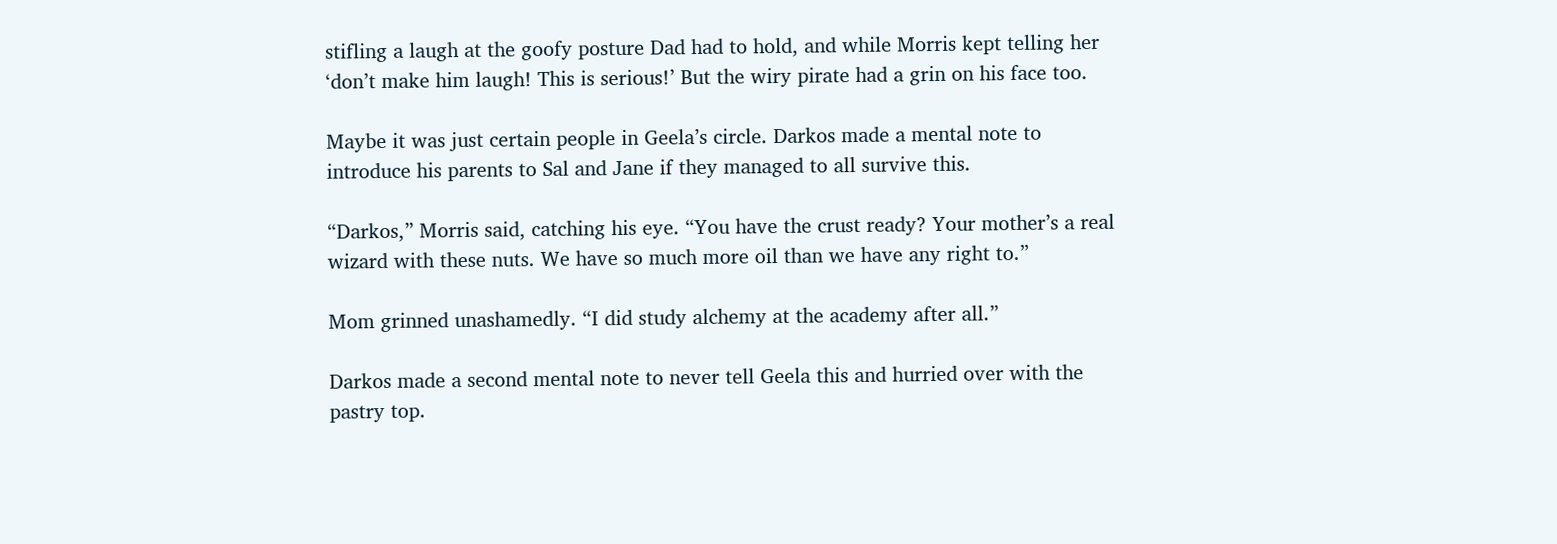stifling a laugh at the goofy posture Dad had to hold, and while Morris kept telling her ‘don’t make him laugh! This is serious!’ But the wiry pirate had a grin on his face too.

Maybe it was just certain people in Geela’s circle. Darkos made a mental note to introduce his parents to Sal and Jane if they managed to all survive this.

“Darkos,” Morris said, catching his eye. “You have the crust ready? Your mother’s a real wizard with these nuts. We have so much more oil than we have any right to.”

Mom grinned unashamedly. “I did study alchemy at the academy after all.”

Darkos made a second mental note to never tell Geela this and hurried over with the pastry top.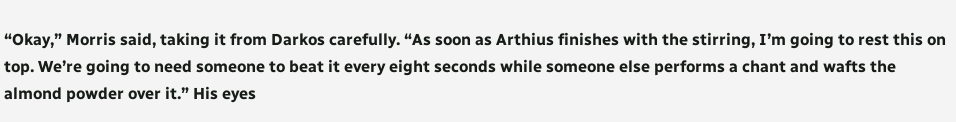“Okay,” Morris said, taking it from Darkos carefully. “As soon as Arthius finishes with the stirring, I’m going to rest this on top. We’re going to need someone to beat it every eight seconds while someone else performs a chant and wafts the almond powder over it.” His eyes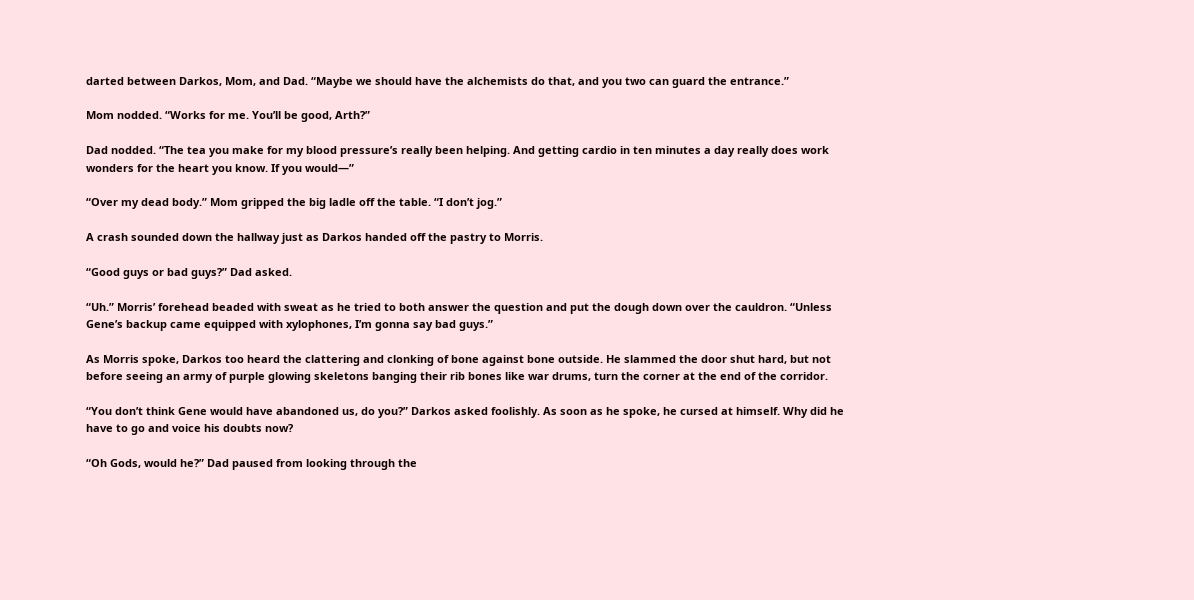darted between Darkos, Mom, and Dad. “Maybe we should have the alchemists do that, and you two can guard the entrance.”

Mom nodded. “Works for me. You’ll be good, Arth?”

Dad nodded. “The tea you make for my blood pressure’s really been helping. And getting cardio in ten minutes a day really does work wonders for the heart you know. If you would—”

“Over my dead body.” Mom gripped the big ladle off the table. “I don’t jog.”

A crash sounded down the hallway just as Darkos handed off the pastry to Morris.

“Good guys or bad guys?” Dad asked.

“Uh.” Morris’ forehead beaded with sweat as he tried to both answer the question and put the dough down over the cauldron. “Unless Gene’s backup came equipped with xylophones, I’m gonna say bad guys.”

As Morris spoke, Darkos too heard the clattering and clonking of bone against bone outside. He slammed the door shut hard, but not before seeing an army of purple glowing skeletons banging their rib bones like war drums, turn the corner at the end of the corridor.

“You don’t think Gene would have abandoned us, do you?” Darkos asked foolishly. As soon as he spoke, he cursed at himself. Why did he have to go and voice his doubts now?

“Oh Gods, would he?” Dad paused from looking through the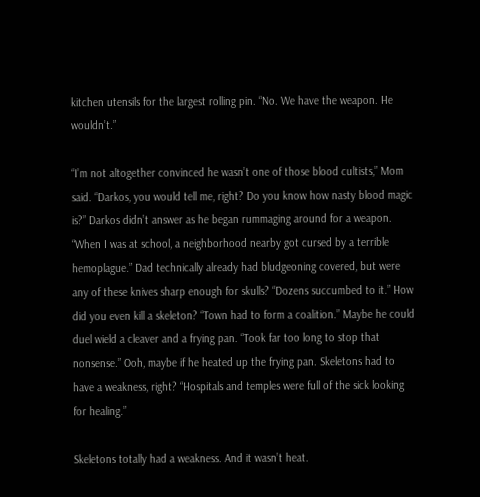kitchen utensils for the largest rolling pin. “No. We have the weapon. He wouldn’t.”

“I’m not altogether convinced he wasn’t one of those blood cultists,” Mom said. “Darkos, you would tell me, right? Do you know how nasty blood magic is?” Darkos didn’t answer as he began rummaging around for a weapon. “When I was at school, a neighborhood nearby got cursed by a terrible hemoplague.” Dad technically already had bludgeoning covered, but were any of these knives sharp enough for skulls? “Dozens succumbed to it.” How did you even kill a skeleton? “Town had to form a coalition.” Maybe he could duel wield a cleaver and a frying pan. “Took far too long to stop that nonsense.” Ooh, maybe if he heated up the frying pan. Skeletons had to have a weakness, right? “Hospitals and temples were full of the sick looking for healing.”

Skeletons totally had a weakness. And it wasn’t heat.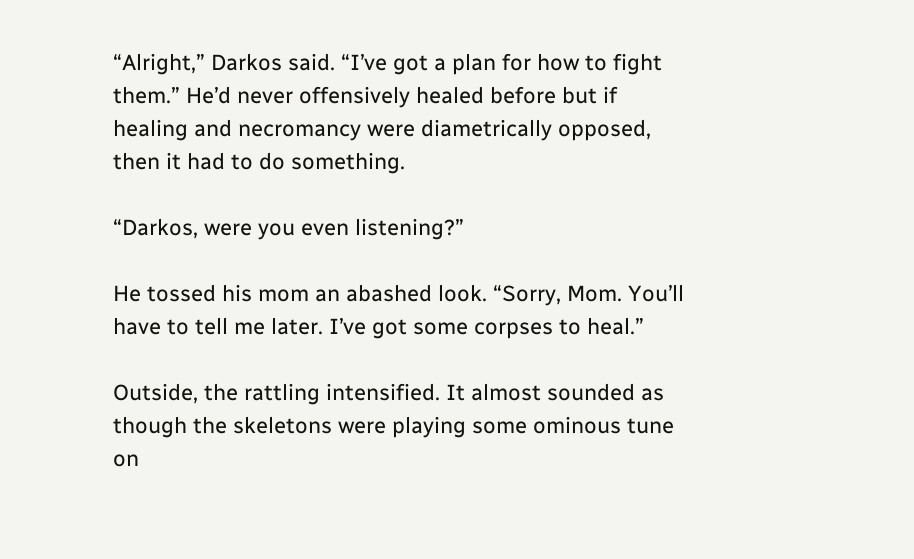“Alright,” Darkos said. “I’ve got a plan for how to fight them.” He’d never offensively healed before but if healing and necromancy were diametrically opposed, then it had to do something.

“Darkos, were you even listening?”

He tossed his mom an abashed look. “Sorry, Mom. You’ll have to tell me later. I’ve got some corpses to heal.”

Outside, the rattling intensified. It almost sounded as though the skeletons were playing some ominous tune on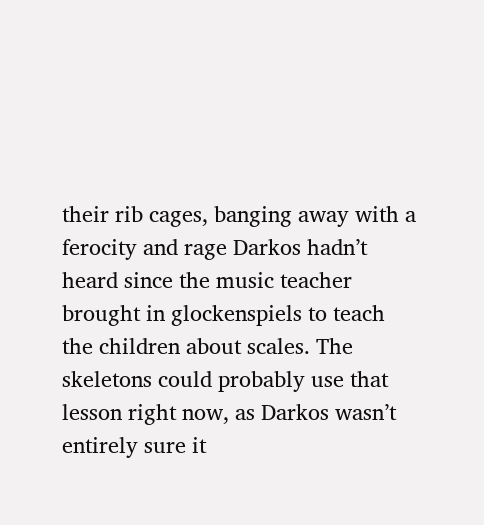their rib cages, banging away with a ferocity and rage Darkos hadn’t heard since the music teacher brought in glockenspiels to teach the children about scales. The skeletons could probably use that lesson right now, as Darkos wasn’t entirely sure it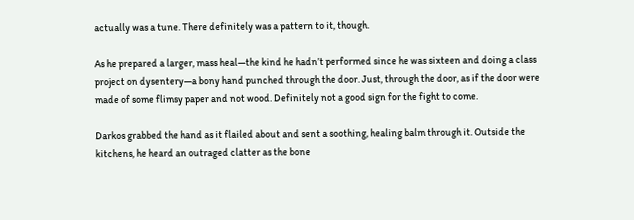actually was a tune. There definitely was a pattern to it, though.

As he prepared a larger, mass heal—the kind he hadn’t performed since he was sixteen and doing a class project on dysentery—a bony hand punched through the door. Just, through the door, as if the door were made of some flimsy paper and not wood. Definitely not a good sign for the fight to come.

Darkos grabbed the hand as it flailed about and sent a soothing, healing balm through it. Outside the kitchens, he heard an outraged clatter as the bone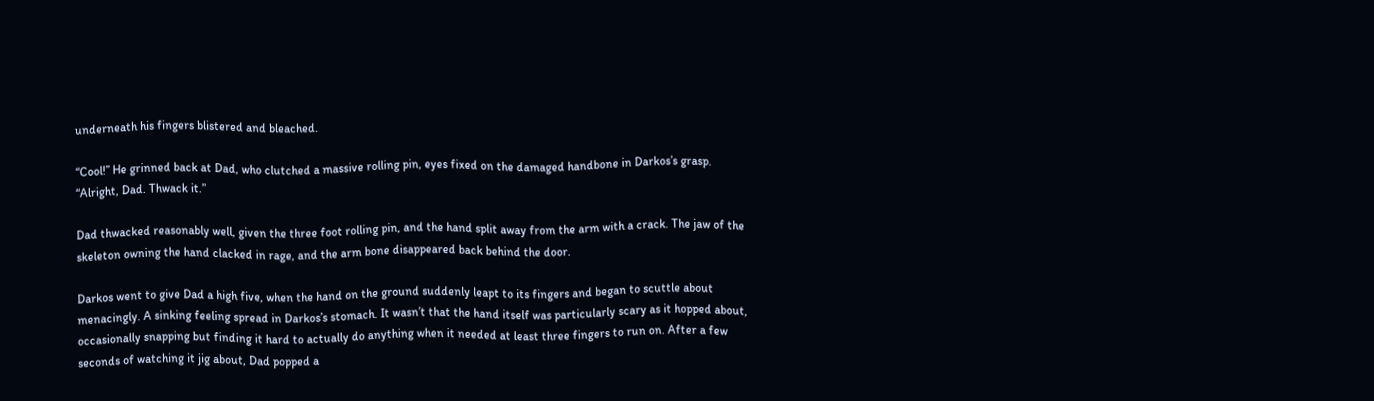underneath his fingers blistered and bleached.

“Cool!” He grinned back at Dad, who clutched a massive rolling pin, eyes fixed on the damaged handbone in Darkos’s grasp. “Alright, Dad. Thwack it.”

Dad thwacked reasonably well, given the three foot rolling pin, and the hand split away from the arm with a crack. The jaw of the skeleton owning the hand clacked in rage, and the arm bone disappeared back behind the door.

Darkos went to give Dad a high five, when the hand on the ground suddenly leapt to its fingers and began to scuttle about menacingly. A sinking feeling spread in Darkos’s stomach. It wasn’t that the hand itself was particularly scary as it hopped about, occasionally snapping but finding it hard to actually do anything when it needed at least three fingers to run on. After a few seconds of watching it jig about, Dad popped a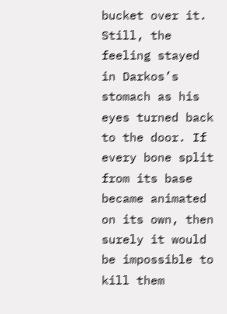bucket over it. Still, the feeling stayed in Darkos’s stomach as his eyes turned back to the door. If every bone split from its base became animated on its own, then surely it would be impossible to kill them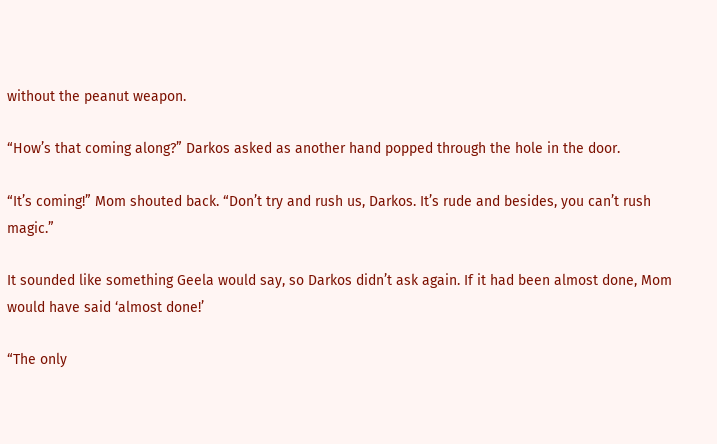without the peanut weapon.

“How’s that coming along?” Darkos asked as another hand popped through the hole in the door.

“It’s coming!” Mom shouted back. “Don’t try and rush us, Darkos. It’s rude and besides, you can’t rush magic.”

It sounded like something Geela would say, so Darkos didn’t ask again. If it had been almost done, Mom would have said ‘almost done!’

“The only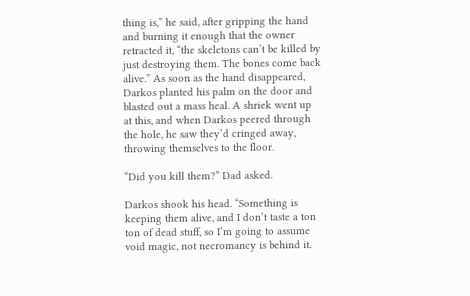thing is,” he said, after gripping the hand and burning it enough that the owner retracted it, “the skeletons can’t be killed by just destroying them. The bones come back alive.” As soon as the hand disappeared, Darkos planted his palm on the door and blasted out a mass heal. A shriek went up at this, and when Darkos peered through the hole, he saw they’d cringed away, throwing themselves to the floor.

“Did you kill them?” Dad asked.

Darkos shook his head. “Something is keeping them alive, and I don’t taste a ton ton of dead stuff, so I’m going to assume void magic, not necromancy is behind it.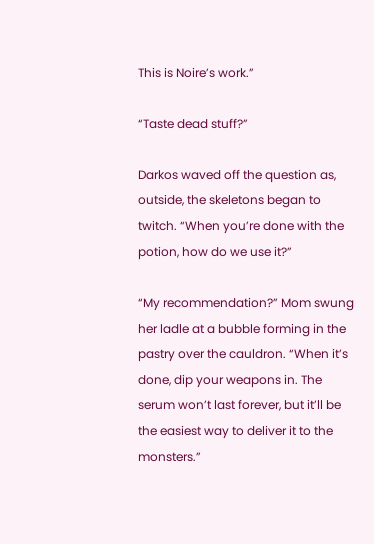This is Noire’s work.”

“Taste dead stuff?”

Darkos waved off the question as, outside, the skeletons began to twitch. “When you’re done with the potion, how do we use it?”

“My recommendation?” Mom swung her ladle at a bubble forming in the pastry over the cauldron. “When it’s done, dip your weapons in. The serum won’t last forever, but it’ll be the easiest way to deliver it to the monsters.”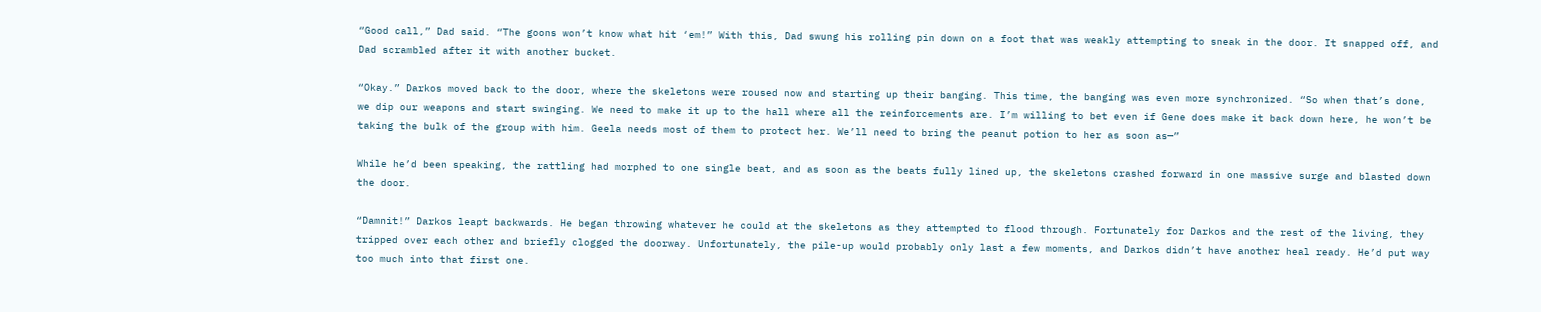“Good call,” Dad said. “The goons won’t know what hit ‘em!” With this, Dad swung his rolling pin down on a foot that was weakly attempting to sneak in the door. It snapped off, and Dad scrambled after it with another bucket.

“Okay.” Darkos moved back to the door, where the skeletons were roused now and starting up their banging. This time, the banging was even more synchronized. “So when that’s done, we dip our weapons and start swinging. We need to make it up to the hall where all the reinforcements are. I’m willing to bet even if Gene does make it back down here, he won’t be taking the bulk of the group with him. Geela needs most of them to protect her. We’ll need to bring the peanut potion to her as soon as—”

While he’d been speaking, the rattling had morphed to one single beat, and as soon as the beats fully lined up, the skeletons crashed forward in one massive surge and blasted down the door.

“Damnit!” Darkos leapt backwards. He began throwing whatever he could at the skeletons as they attempted to flood through. Fortunately for Darkos and the rest of the living, they tripped over each other and briefly clogged the doorway. Unfortunately, the pile-up would probably only last a few moments, and Darkos didn’t have another heal ready. He’d put way too much into that first one.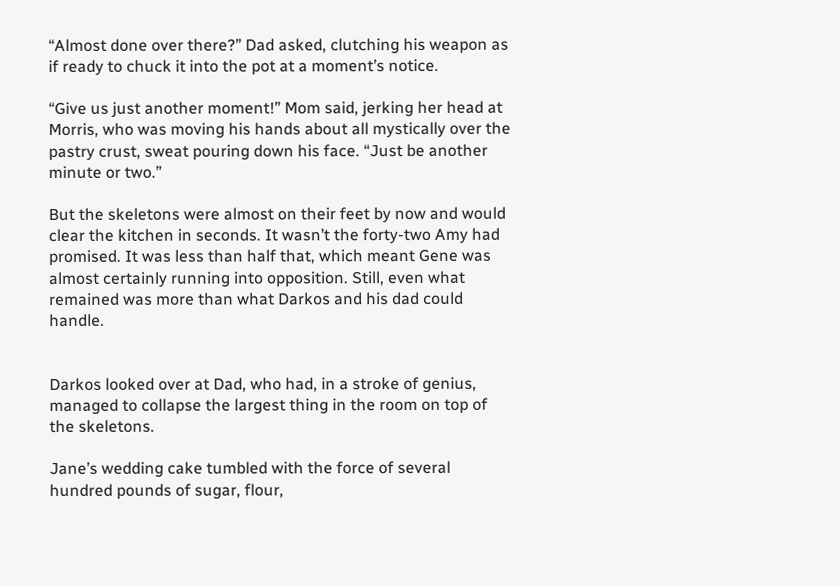“Almost done over there?” Dad asked, clutching his weapon as if ready to chuck it into the pot at a moment’s notice.

“Give us just another moment!” Mom said, jerking her head at Morris, who was moving his hands about all mystically over the pastry crust, sweat pouring down his face. “Just be another minute or two.”

But the skeletons were almost on their feet by now and would clear the kitchen in seconds. It wasn’t the forty-two Amy had promised. It was less than half that, which meant Gene was almost certainly running into opposition. Still, even what remained was more than what Darkos and his dad could handle.


Darkos looked over at Dad, who had, in a stroke of genius, managed to collapse the largest thing in the room on top of the skeletons.

Jane’s wedding cake tumbled with the force of several hundred pounds of sugar, flour,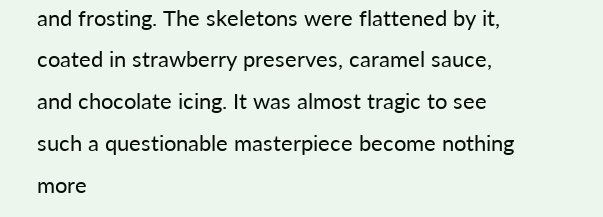and frosting. The skeletons were flattened by it, coated in strawberry preserves, caramel sauce, and chocolate icing. It was almost tragic to see such a questionable masterpiece become nothing more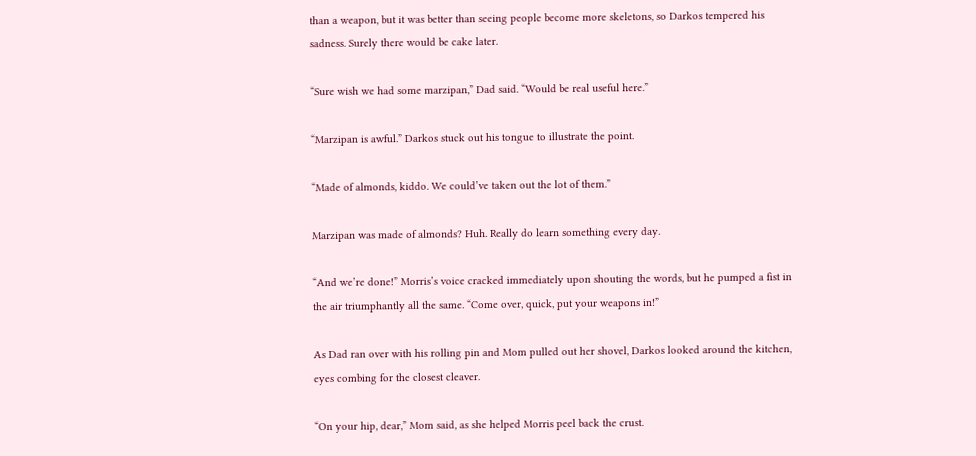than a weapon, but it was better than seeing people become more skeletons, so Darkos tempered his sadness. Surely there would be cake later.

“Sure wish we had some marzipan,” Dad said. “Would be real useful here.”

“Marzipan is awful.” Darkos stuck out his tongue to illustrate the point.

“Made of almonds, kiddo. We could’ve taken out the lot of them.”

Marzipan was made of almonds? Huh. Really do learn something every day.

“And we’re done!” Morris’s voice cracked immediately upon shouting the words, but he pumped a fist in the air triumphantly all the same. “Come over, quick, put your weapons in!”

As Dad ran over with his rolling pin and Mom pulled out her shovel, Darkos looked around the kitchen, eyes combing for the closest cleaver.

“On your hip, dear,” Mom said, as she helped Morris peel back the crust.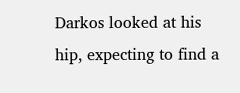Darkos looked at his hip, expecting to find a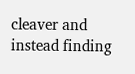cleaver and instead finding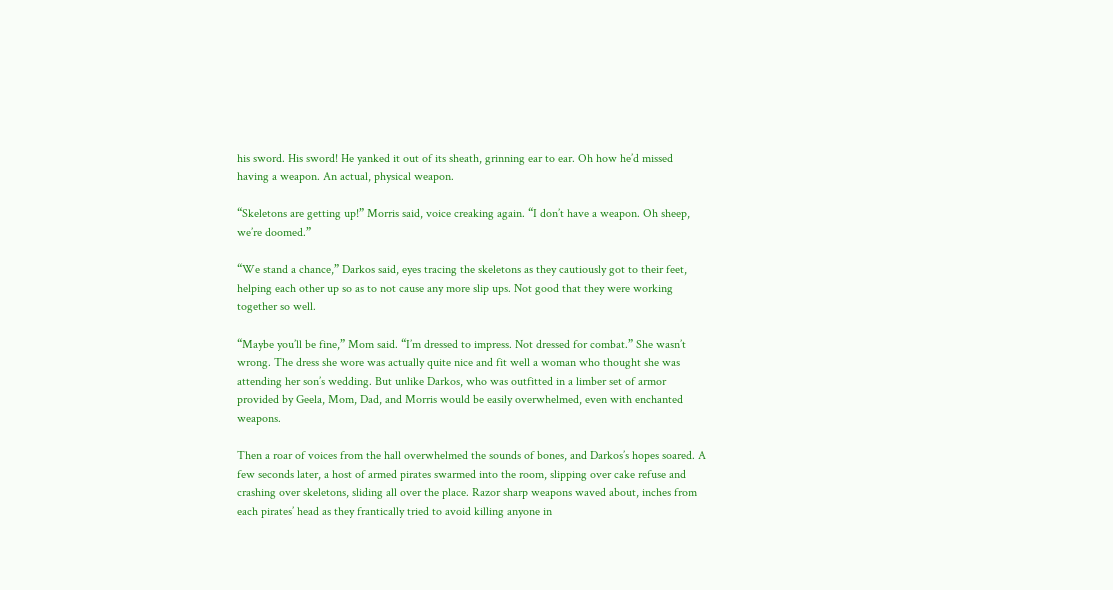his sword. His sword! He yanked it out of its sheath, grinning ear to ear. Oh how he’d missed having a weapon. An actual, physical weapon.

“Skeletons are getting up!” Morris said, voice creaking again. “I don’t have a weapon. Oh sheep, we’re doomed.”

“We stand a chance,” Darkos said, eyes tracing the skeletons as they cautiously got to their feet, helping each other up so as to not cause any more slip ups. Not good that they were working together so well.

“Maybe you’ll be fine,” Mom said. “I’m dressed to impress. Not dressed for combat.” She wasn’t wrong. The dress she wore was actually quite nice and fit well a woman who thought she was attending her son’s wedding. But unlike Darkos, who was outfitted in a limber set of armor provided by Geela, Mom, Dad, and Morris would be easily overwhelmed, even with enchanted weapons.

Then a roar of voices from the hall overwhelmed the sounds of bones, and Darkos’s hopes soared. A few seconds later, a host of armed pirates swarmed into the room, slipping over cake refuse and crashing over skeletons, sliding all over the place. Razor sharp weapons waved about, inches from each pirates’ head as they frantically tried to avoid killing anyone in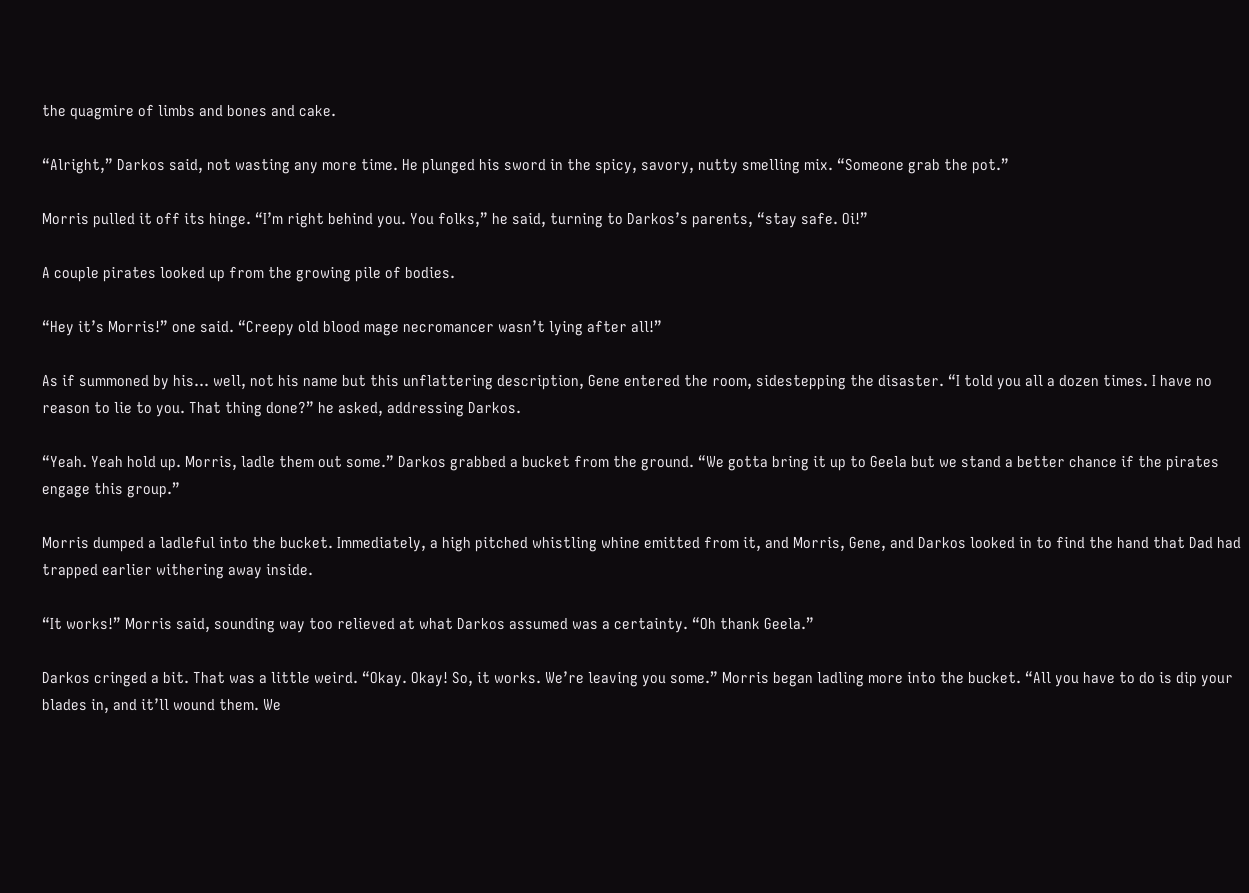the quagmire of limbs and bones and cake.

“Alright,” Darkos said, not wasting any more time. He plunged his sword in the spicy, savory, nutty smelling mix. “Someone grab the pot.”

Morris pulled it off its hinge. “I’m right behind you. You folks,” he said, turning to Darkos’s parents, “stay safe. Oi!”

A couple pirates looked up from the growing pile of bodies.

“Hey it’s Morris!” one said. “Creepy old blood mage necromancer wasn’t lying after all!”

As if summoned by his… well, not his name but this unflattering description, Gene entered the room, sidestepping the disaster. “I told you all a dozen times. I have no reason to lie to you. That thing done?” he asked, addressing Darkos.

“Yeah. Yeah hold up. Morris, ladle them out some.” Darkos grabbed a bucket from the ground. “We gotta bring it up to Geela but we stand a better chance if the pirates engage this group.”

Morris dumped a ladleful into the bucket. Immediately, a high pitched whistling whine emitted from it, and Morris, Gene, and Darkos looked in to find the hand that Dad had trapped earlier withering away inside.

“It works!” Morris said, sounding way too relieved at what Darkos assumed was a certainty. “Oh thank Geela.”

Darkos cringed a bit. That was a little weird. “Okay. Okay! So, it works. We’re leaving you some.” Morris began ladling more into the bucket. “All you have to do is dip your blades in, and it’ll wound them. We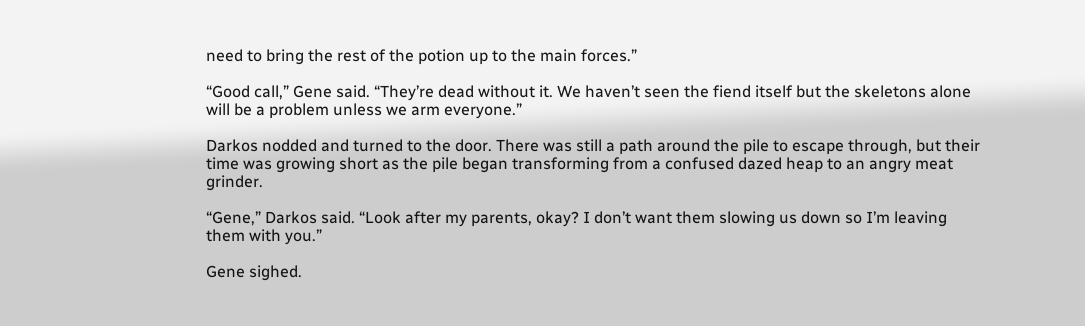need to bring the rest of the potion up to the main forces.”

“Good call,” Gene said. “They’re dead without it. We haven’t seen the fiend itself but the skeletons alone will be a problem unless we arm everyone.”

Darkos nodded and turned to the door. There was still a path around the pile to escape through, but their time was growing short as the pile began transforming from a confused dazed heap to an angry meat grinder.

“Gene,” Darkos said. “Look after my parents, okay? I don’t want them slowing us down so I’m leaving them with you.”

Gene sighed.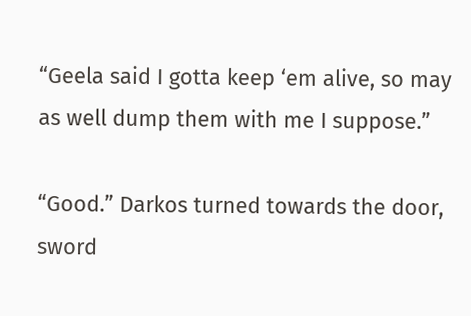“Geela said I gotta keep ‘em alive, so may as well dump them with me I suppose.”

“Good.” Darkos turned towards the door, sword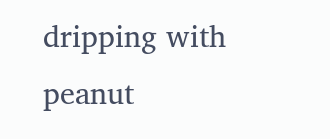dripping with peanut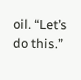oil. “Let’s do this.”